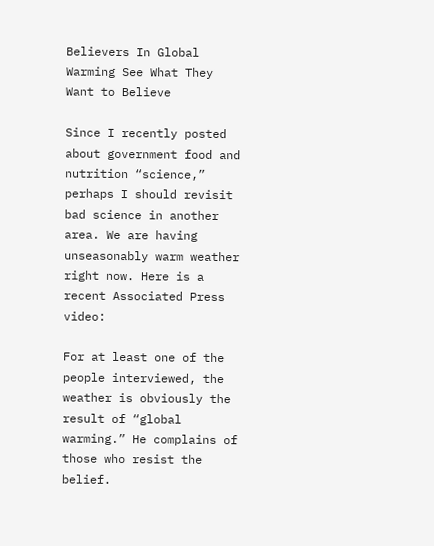Believers In Global Warming See What They Want to Believe

Since I recently posted about government food and nutrition “science,” perhaps I should revisit bad science in another area. We are having unseasonably warm weather right now. Here is a recent Associated Press video:

For at least one of the people interviewed, the weather is obviously the result of “global warming.” He complains of those who resist the belief.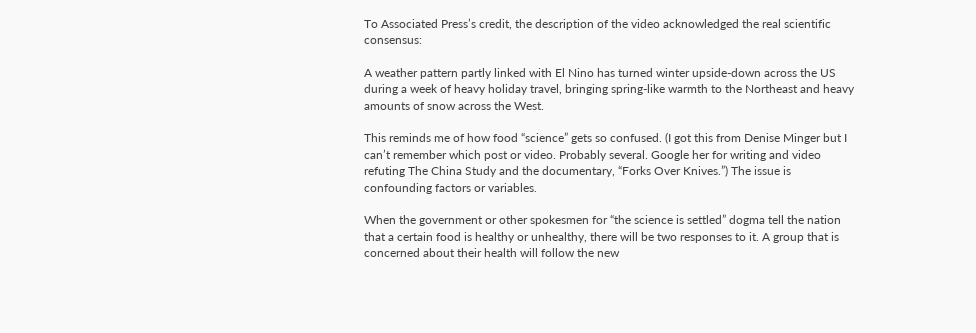To Associated Press’s credit, the description of the video acknowledged the real scientific consensus:

A weather pattern partly linked with El Nino has turned winter upside-down across the US during a week of heavy holiday travel, bringing spring-like warmth to the Northeast and heavy amounts of snow across the West.

This reminds me of how food “science” gets so confused. (I got this from Denise Minger but I can’t remember which post or video. Probably several. Google her for writing and video refuting The China Study and the documentary, “Forks Over Knives.”) The issue is confounding factors or variables.

When the government or other spokesmen for “the science is settled” dogma tell the nation that a certain food is healthy or unhealthy, there will be two responses to it. A group that is concerned about their health will follow the new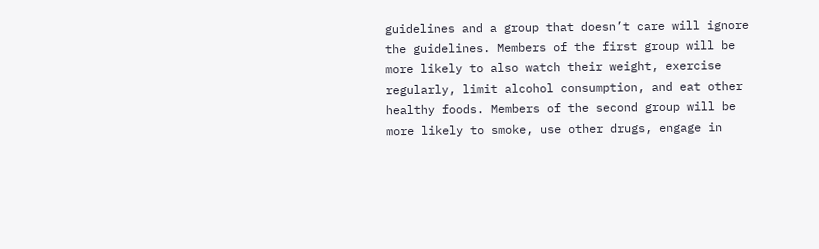guidelines and a group that doesn’t care will ignore the guidelines. Members of the first group will be more likely to also watch their weight, exercise regularly, limit alcohol consumption, and eat other healthy foods. Members of the second group will be more likely to smoke, use other drugs, engage in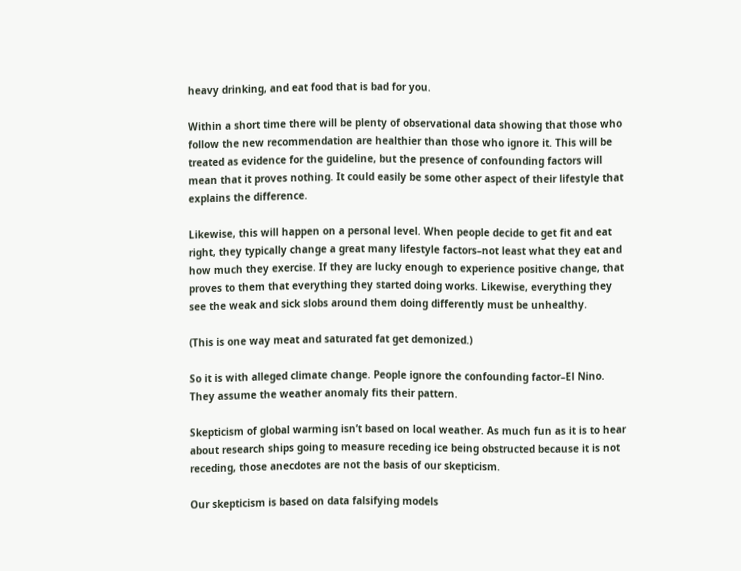heavy drinking, and eat food that is bad for you.

Within a short time there will be plenty of observational data showing that those who follow the new recommendation are healthier than those who ignore it. This will be treated as evidence for the guideline, but the presence of confounding factors will mean that it proves nothing. It could easily be some other aspect of their lifestyle that explains the difference.

Likewise, this will happen on a personal level. When people decide to get fit and eat right, they typically change a great many lifestyle factors–not least what they eat and how much they exercise. If they are lucky enough to experience positive change, that proves to them that everything they started doing works. Likewise, everything they see the weak and sick slobs around them doing differently must be unhealthy.

(This is one way meat and saturated fat get demonized.)

So it is with alleged climate change. People ignore the confounding factor–El Nino. They assume the weather anomaly fits their pattern.

Skepticism of global warming isn’t based on local weather. As much fun as it is to hear about research ships going to measure receding ice being obstructed because it is not receding, those anecdotes are not the basis of our skepticism.

Our skepticism is based on data falsifying models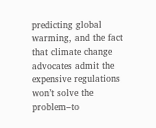predicting global warming, and the fact that climate change advocates admit the expensive regulations won’t solve the problem–to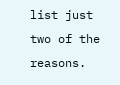list just two of the reasons.